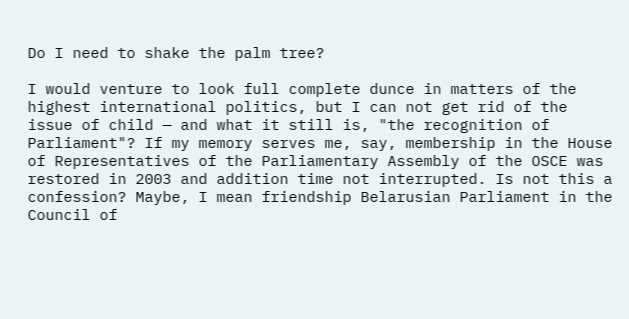Do I need to shake the palm tree?

I would venture to look full complete dunce in matters of the highest international politics, but I can not get rid of the issue of child — and what it still is, "the recognition of Parliament"? If my memory serves me, say, membership in the House of Representatives of the Parliamentary Assembly of the OSCE was restored in 2003 and addition time not interrupted. Is not this a confession? Maybe, I mean friendship Belarusian Parliament in the Council of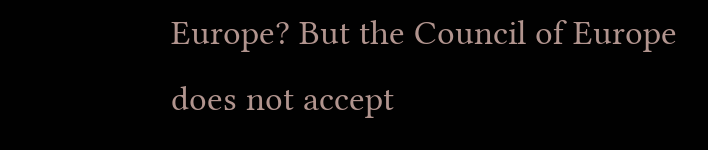Europe? But the Council of Europe does not accept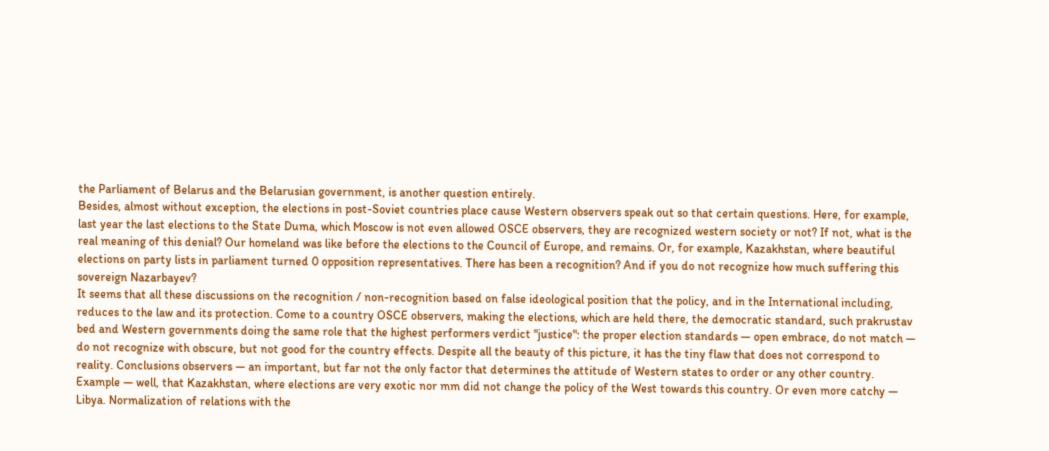the Parliament of Belarus and the Belarusian government, is another question entirely.
Besides, almost without exception, the elections in post-Soviet countries place cause Western observers speak out so that certain questions. Here, for example, last year the last elections to the State Duma, which Moscow is not even allowed OSCE observers, they are recognized western society or not? If not, what is the real meaning of this denial? Our homeland was like before the elections to the Council of Europe, and remains. Or, for example, Kazakhstan, where beautiful elections on party lists in parliament turned 0 opposition representatives. There has been a recognition? And if you do not recognize how much suffering this sovereign Nazarbayev?
It seems that all these discussions on the recognition / non-recognition based on false ideological position that the policy, and in the International including, reduces to the law and its protection. Come to a country OSCE observers, making the elections, which are held there, the democratic standard, such prakrustav bed and Western governments doing the same role that the highest performers verdict "justice": the proper election standards — open embrace, do not match — do not recognize with obscure, but not good for the country effects. Despite all the beauty of this picture, it has the tiny flaw that does not correspond to reality. Conclusions observers — an important, but far not the only factor that determines the attitude of Western states to order or any other country.
Example — well, that Kazakhstan, where elections are very exotic nor mm did not change the policy of the West towards this country. Or even more catchy — Libya. Normalization of relations with the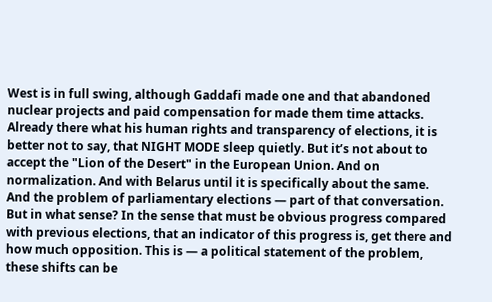West is in full swing, although Gaddafi made one and that abandoned nuclear projects and paid compensation for made them time attacks. Already there what his human rights and transparency of elections, it is better not to say, that NIGHT MODE sleep quietly. But it’s not about to accept the "Lion of the Desert" in the European Union. And on normalization. And with Belarus until it is specifically about the same.
And the problem of parliamentary elections — part of that conversation. But in what sense? In the sense that must be obvious progress compared with previous elections, that an indicator of this progress is, get there and how much opposition. This is — a political statement of the problem, these shifts can be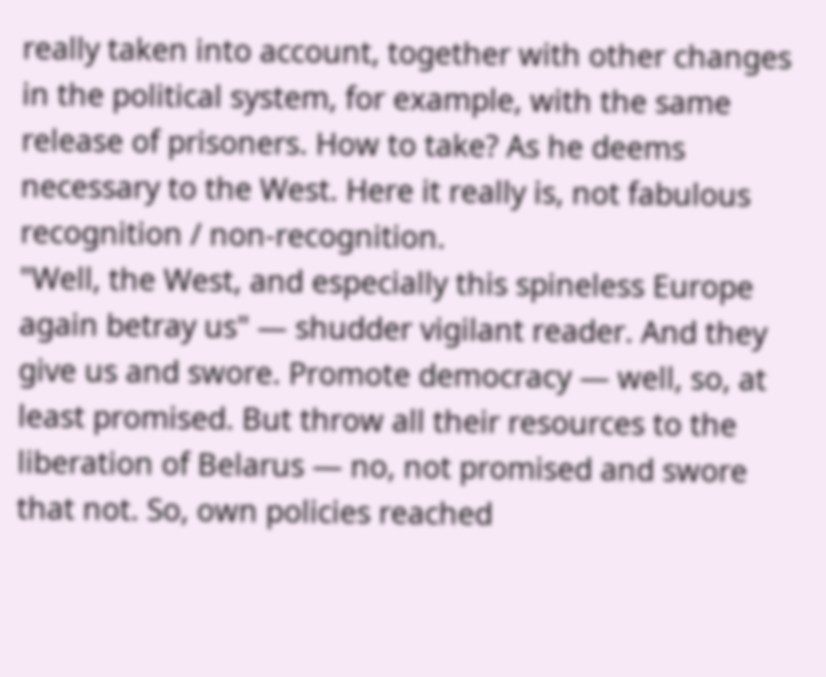really taken into account, together with other changes in the political system, for example, with the same release of prisoners. How to take? As he deems necessary to the West. Here it really is, not fabulous recognition / non-recognition.
"Well, the West, and especially this spineless Europe again betray us" — shudder vigilant reader. And they give us and swore. Promote democracy — well, so, at least promised. But throw all their resources to the liberation of Belarus — no, not promised and swore that not. So, own policies reached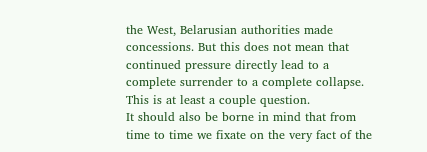the West, Belarusian authorities made concessions. But this does not mean that continued pressure directly lead to a complete surrender to a complete collapse. This is at least a couple question.
It should also be borne in mind that from time to time we fixate on the very fact of the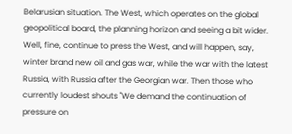Belarusian situation. The West, which operates on the global geopolitical board, the planning horizon and seeing a bit wider. Well, fine, continue to press the West, and will happen, say, winter brand new oil and gas war, while the war with the latest Russia, with Russia after the Georgian war. Then those who currently loudest shouts "We demand the continuation of pressure on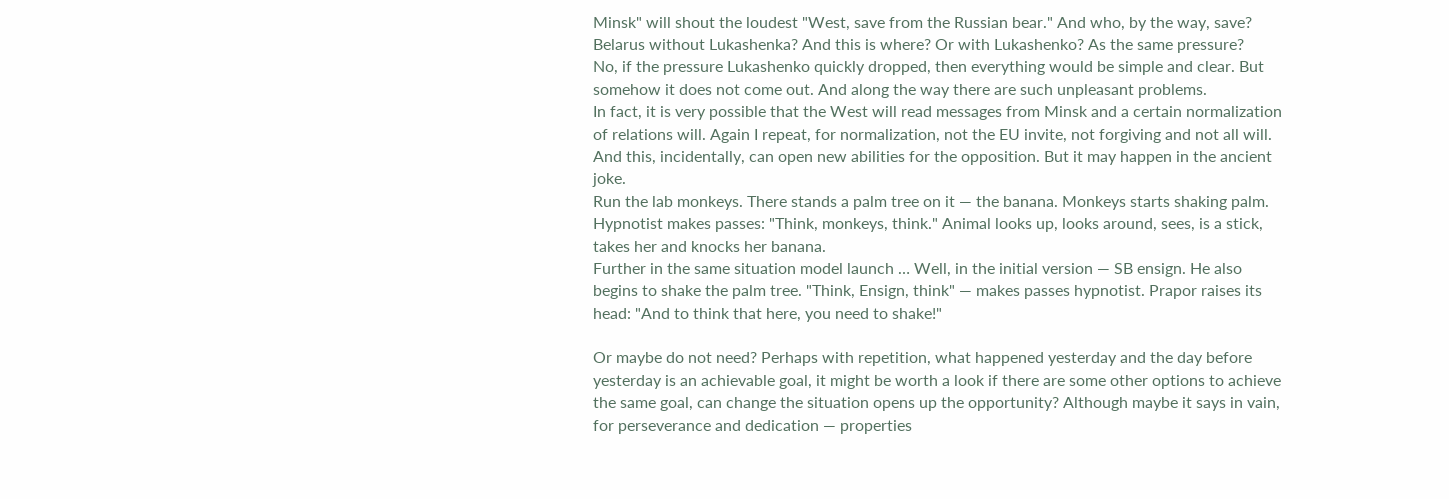Minsk" will shout the loudest "West, save from the Russian bear." And who, by the way, save? Belarus without Lukashenka? And this is where? Or with Lukashenko? As the same pressure?
No, if the pressure Lukashenko quickly dropped, then everything would be simple and clear. But somehow it does not come out. And along the way there are such unpleasant problems.
In fact, it is very possible that the West will read messages from Minsk and a certain normalization of relations will. Again I repeat, for normalization, not the EU invite, not forgiving and not all will. And this, incidentally, can open new abilities for the opposition. But it may happen in the ancient joke.
Run the lab monkeys. There stands a palm tree on it — the banana. Monkeys starts shaking palm. Hypnotist makes passes: "Think, monkeys, think." Animal looks up, looks around, sees, is a stick, takes her and knocks her banana.
Further in the same situation model launch … Well, in the initial version — SB ensign. He also begins to shake the palm tree. "Think, Ensign, think" — makes passes hypnotist. Prapor raises its head: "And to think that here, you need to shake!"

Or maybe do not need? Perhaps with repetition, what happened yesterday and the day before yesterday is an achievable goal, it might be worth a look if there are some other options to achieve the same goal, can change the situation opens up the opportunity? Although maybe it says in vain, for perseverance and dedication — properties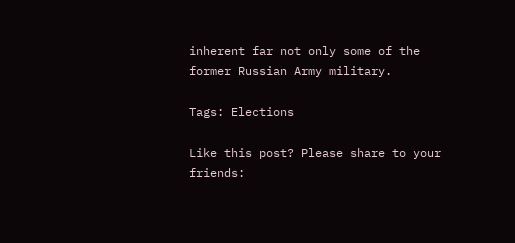inherent far not only some of the former Russian Army military.

Tags: Elections

Like this post? Please share to your friends: